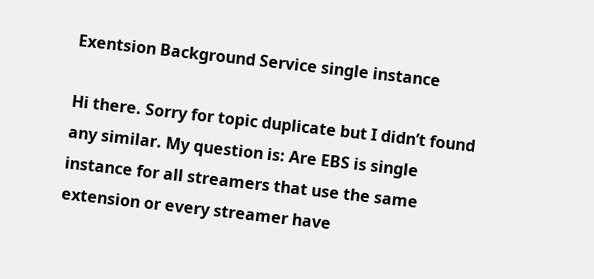Exentsion Background Service single instance

Hi there. Sorry for topic duplicate but I didn’t found any similar. My question is: Are EBS is single instance for all streamers that use the same extension or every streamer have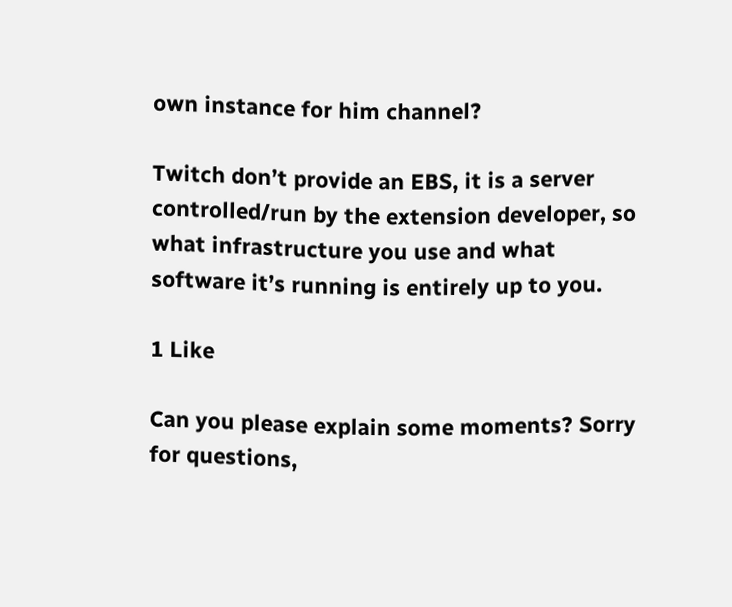own instance for him channel?

Twitch don’t provide an EBS, it is a server controlled/run by the extension developer, so what infrastructure you use and what software it’s running is entirely up to you.

1 Like

Can you please explain some moments? Sorry for questions,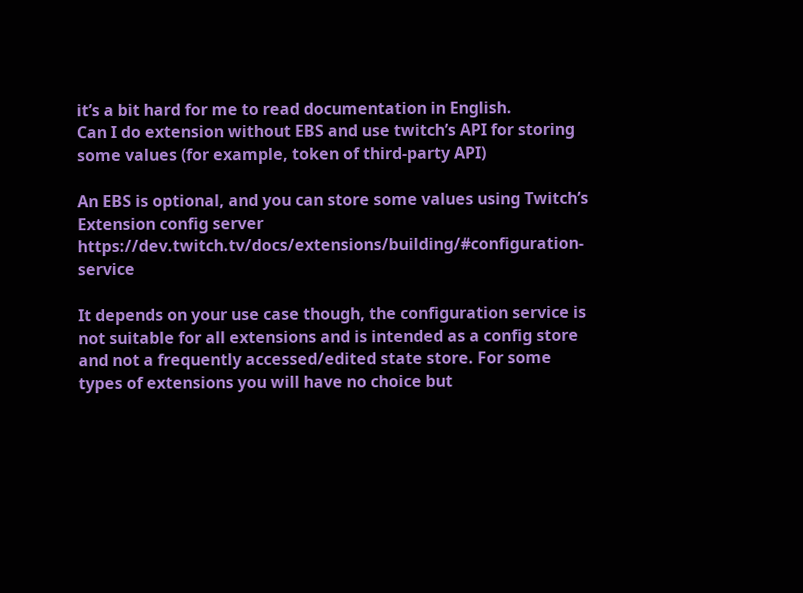it’s a bit hard for me to read documentation in English.
Can I do extension without EBS and use twitch’s API for storing some values (for example, token of third-party API)

An EBS is optional, and you can store some values using Twitch’s Extension config server https://dev.twitch.tv/docs/extensions/building/#configuration-service

It depends on your use case though, the configuration service is not suitable for all extensions and is intended as a config store and not a frequently accessed/edited state store. For some types of extensions you will have no choice but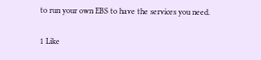to run your own EBS to have the services you need.

1 Like